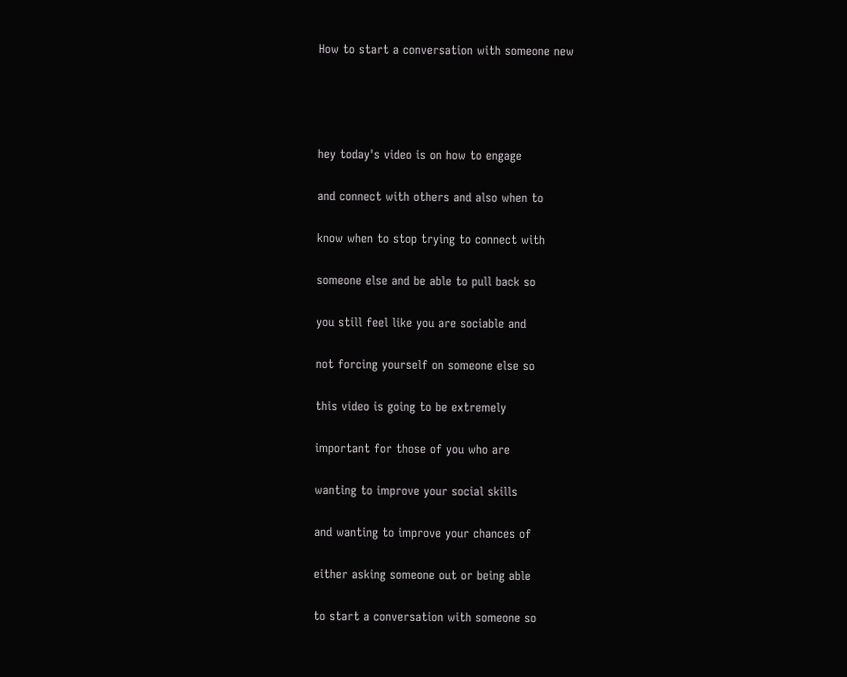How to start a conversation with someone new




hey today's video is on how to engage

and connect with others and also when to

know when to stop trying to connect with

someone else and be able to pull back so

you still feel like you are sociable and

not forcing yourself on someone else so

this video is going to be extremely

important for those of you who are

wanting to improve your social skills

and wanting to improve your chances of

either asking someone out or being able

to start a conversation with someone so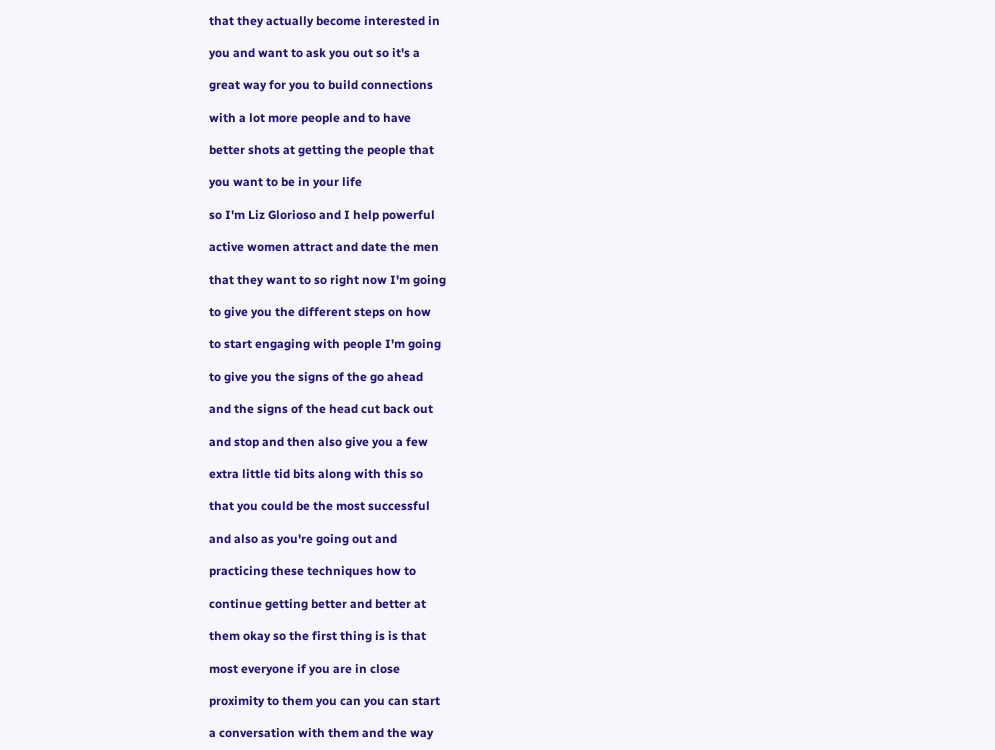that they actually become interested in

you and want to ask you out so it's a

great way for you to build connections

with a lot more people and to have

better shots at getting the people that

you want to be in your life

so I'm Liz Glorioso and I help powerful

active women attract and date the men

that they want to so right now I'm going

to give you the different steps on how

to start engaging with people I'm going

to give you the signs of the go ahead

and the signs of the head cut back out

and stop and then also give you a few

extra little tid bits along with this so

that you could be the most successful

and also as you're going out and

practicing these techniques how to

continue getting better and better at

them okay so the first thing is is that

most everyone if you are in close

proximity to them you can you can start

a conversation with them and the way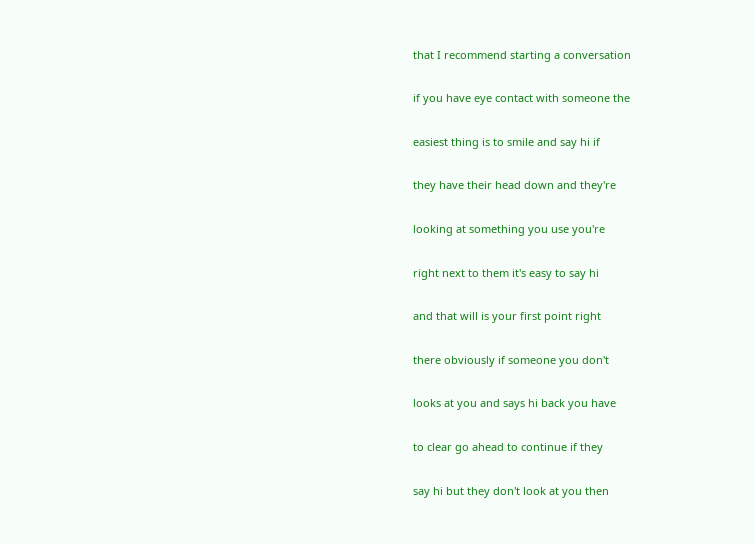that I recommend starting a conversation

if you have eye contact with someone the

easiest thing is to smile and say hi if

they have their head down and they're

looking at something you use you're

right next to them it's easy to say hi

and that will is your first point right

there obviously if someone you don't

looks at you and says hi back you have

to clear go ahead to continue if they

say hi but they don't look at you then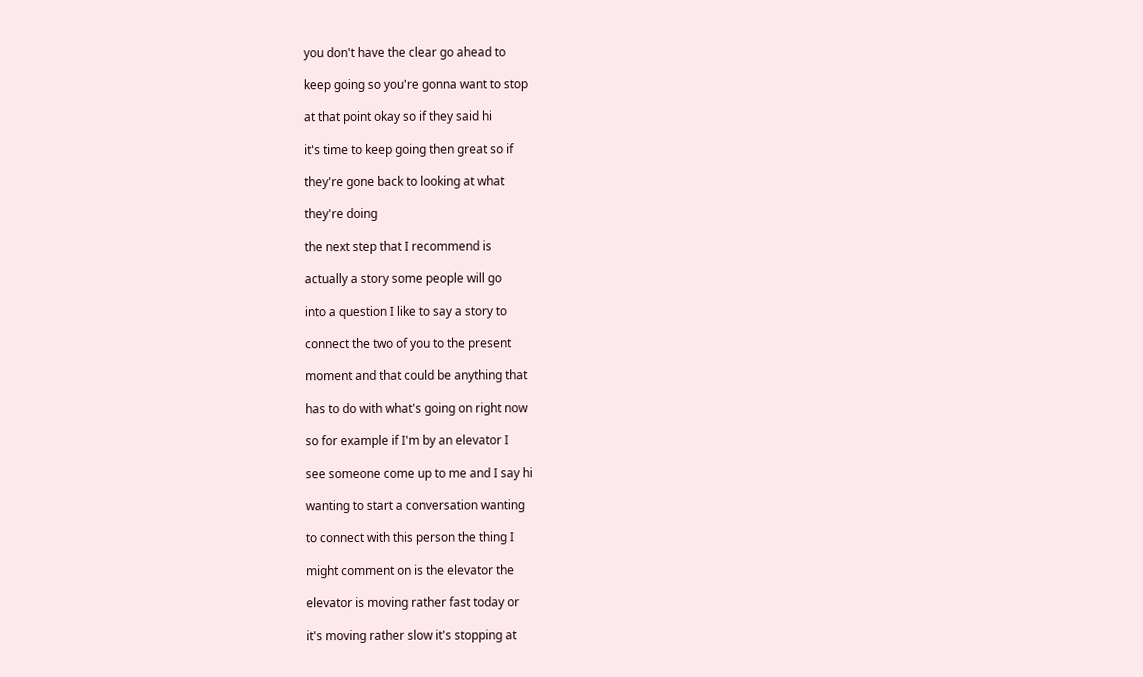you don't have the clear go ahead to

keep going so you're gonna want to stop

at that point okay so if they said hi

it's time to keep going then great so if

they're gone back to looking at what

they're doing

the next step that I recommend is

actually a story some people will go

into a question I like to say a story to

connect the two of you to the present

moment and that could be anything that

has to do with what's going on right now

so for example if I'm by an elevator I

see someone come up to me and I say hi

wanting to start a conversation wanting

to connect with this person the thing I

might comment on is the elevator the

elevator is moving rather fast today or

it's moving rather slow it's stopping at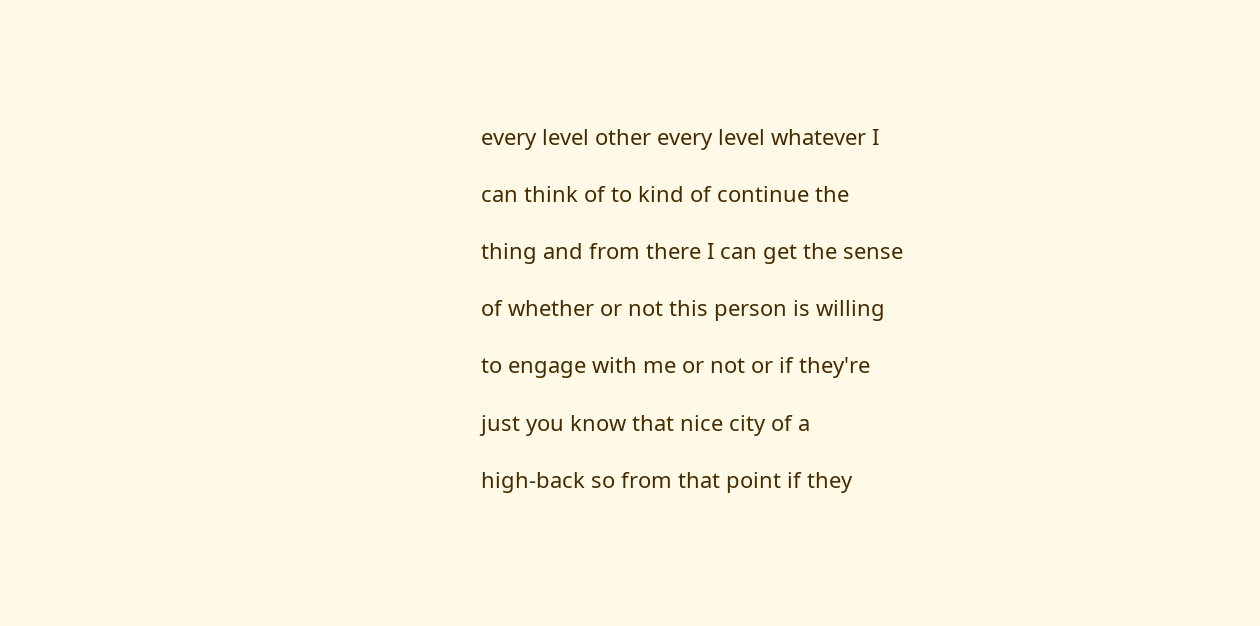every level other every level whatever I

can think of to kind of continue the

thing and from there I can get the sense

of whether or not this person is willing

to engage with me or not or if they're

just you know that nice city of a

high-back so from that point if they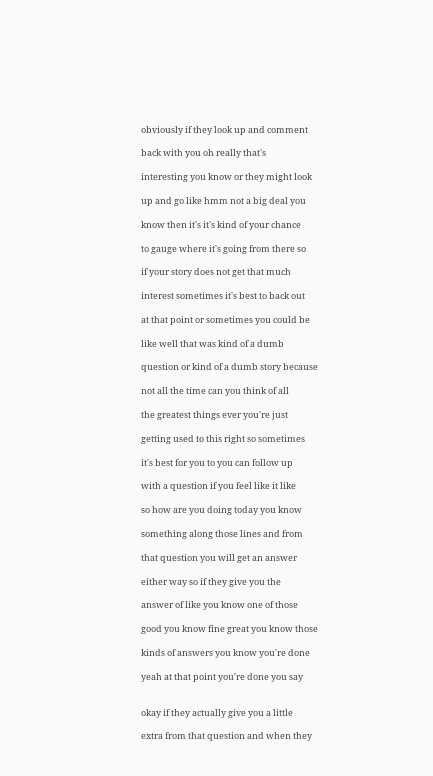obviously if they look up and comment

back with you oh really that's

interesting you know or they might look

up and go like hmm not a big deal you

know then it's it's kind of your chance

to gauge where it's going from there so

if your story does not get that much

interest sometimes it's best to back out

at that point or sometimes you could be

like well that was kind of a dumb

question or kind of a dumb story because

not all the time can you think of all

the greatest things ever you're just

getting used to this right so sometimes

it's best for you to you can follow up

with a question if you feel like it like

so how are you doing today you know

something along those lines and from

that question you will get an answer

either way so if they give you the

answer of like you know one of those

good you know fine great you know those

kinds of answers you know you're done

yeah at that point you're done you say


okay if they actually give you a little

extra from that question and when they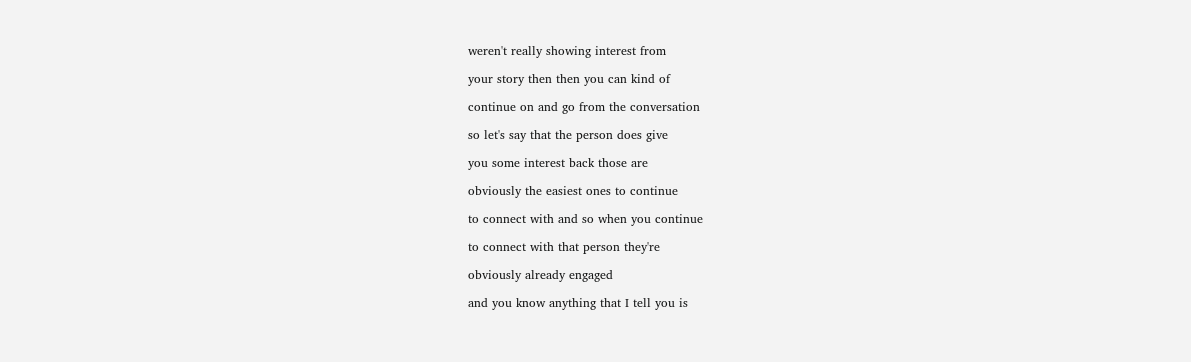weren't really showing interest from

your story then then you can kind of

continue on and go from the conversation

so let's say that the person does give

you some interest back those are

obviously the easiest ones to continue

to connect with and so when you continue

to connect with that person they're

obviously already engaged

and you know anything that I tell you is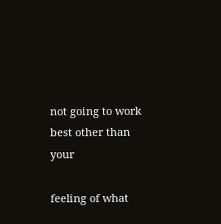not going to work best other than your

feeling of what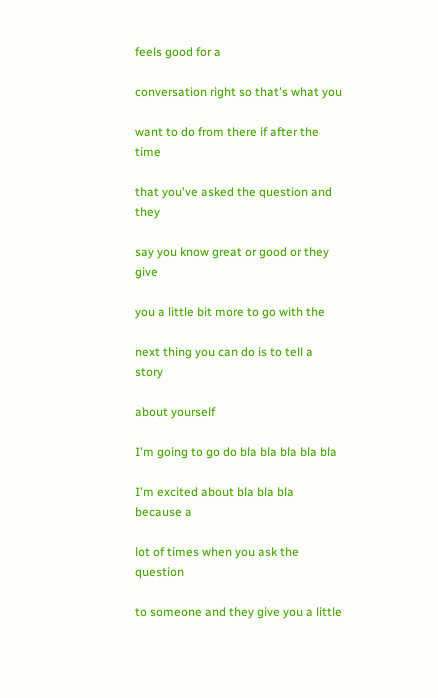feels good for a

conversation right so that's what you

want to do from there if after the time

that you've asked the question and they

say you know great or good or they give

you a little bit more to go with the

next thing you can do is to tell a story

about yourself

I'm going to go do bla bla bla bla bla

I'm excited about bla bla bla because a

lot of times when you ask the question

to someone and they give you a little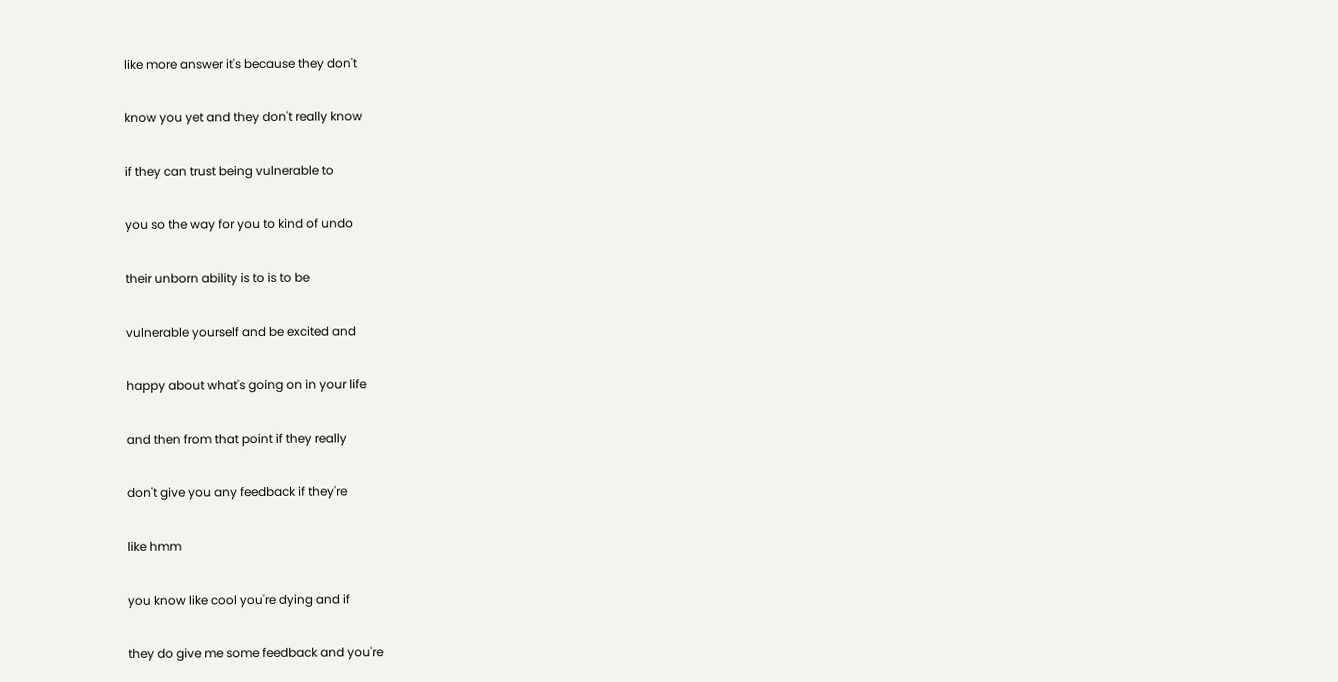like more answer it's because they don't

know you yet and they don't really know

if they can trust being vulnerable to

you so the way for you to kind of undo

their unborn ability is to is to be

vulnerable yourself and be excited and

happy about what's going on in your life

and then from that point if they really

don't give you any feedback if they're

like hmm

you know like cool you're dying and if

they do give me some feedback and you're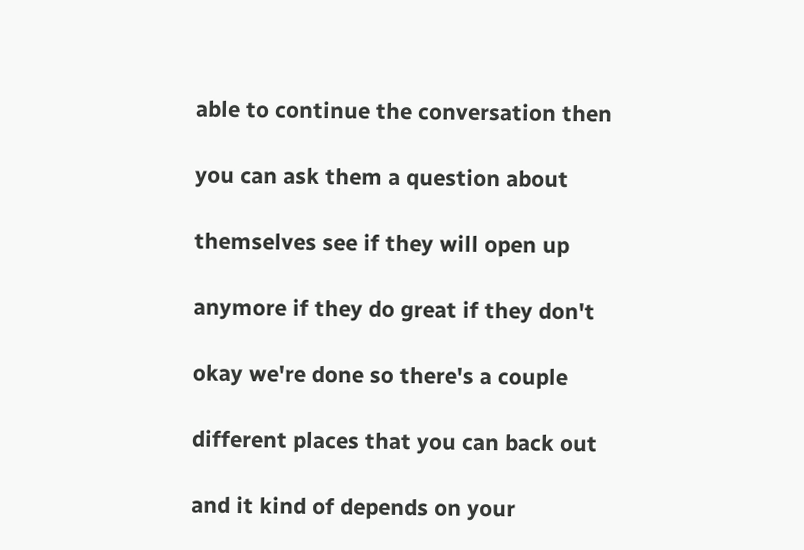able to continue the conversation then

you can ask them a question about

themselves see if they will open up

anymore if they do great if they don't

okay we're done so there's a couple

different places that you can back out

and it kind of depends on your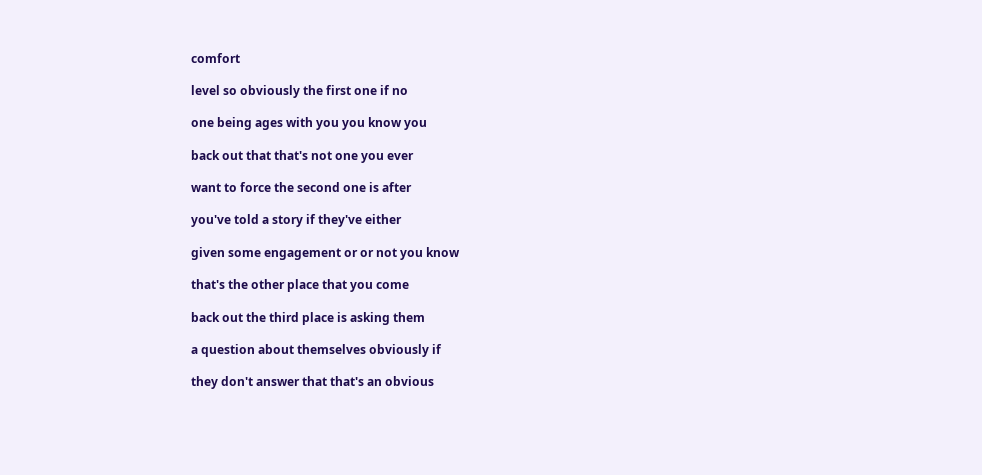comfort

level so obviously the first one if no

one being ages with you you know you

back out that that's not one you ever

want to force the second one is after

you've told a story if they've either

given some engagement or or not you know

that's the other place that you come

back out the third place is asking them

a question about themselves obviously if

they don't answer that that's an obvious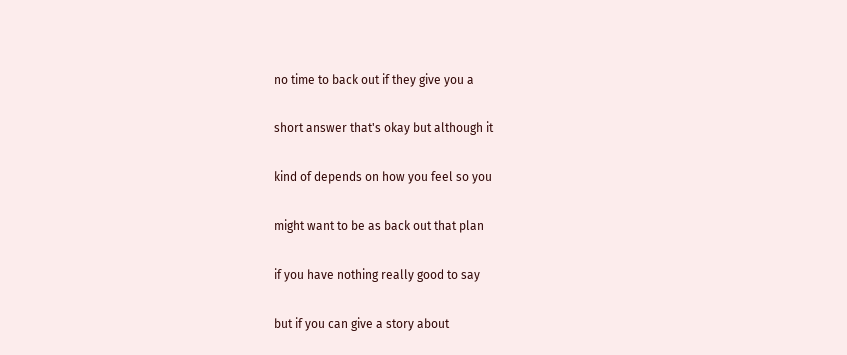no time to back out if they give you a

short answer that's okay but although it

kind of depends on how you feel so you

might want to be as back out that plan

if you have nothing really good to say

but if you can give a story about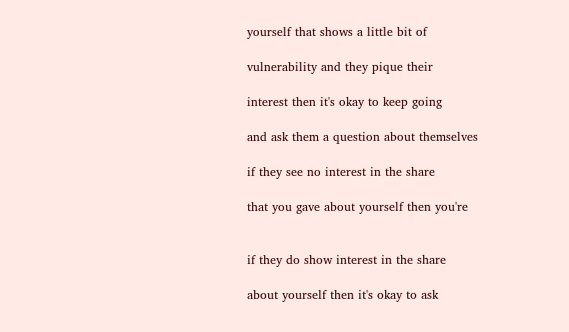yourself that shows a little bit of

vulnerability and they pique their

interest then it's okay to keep going

and ask them a question about themselves

if they see no interest in the share

that you gave about yourself then you're


if they do show interest in the share

about yourself then it's okay to ask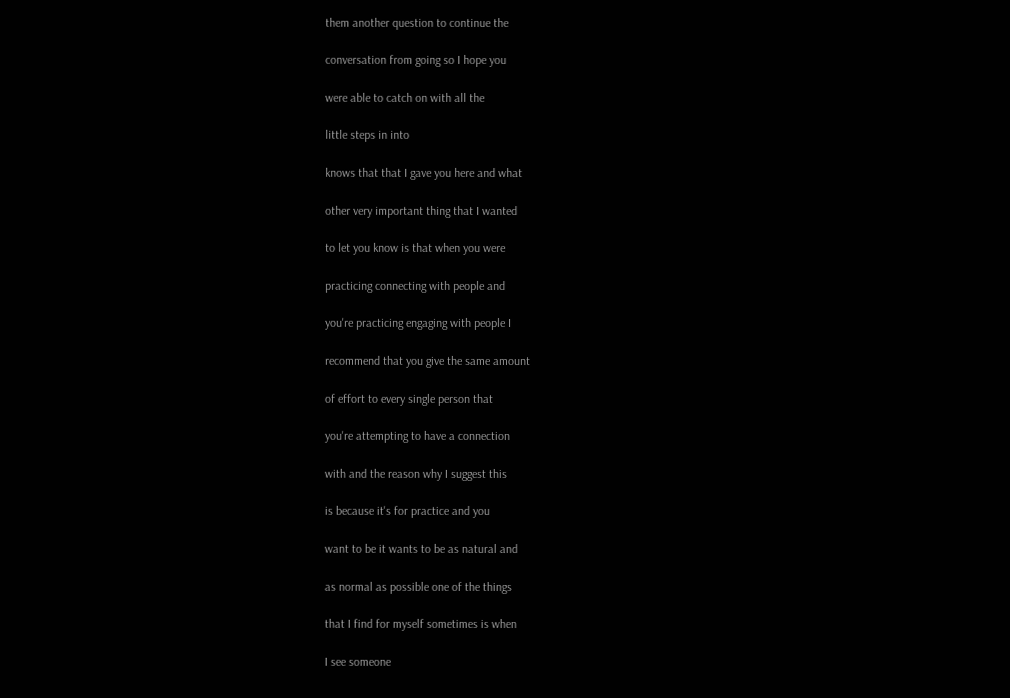them another question to continue the

conversation from going so I hope you

were able to catch on with all the

little steps in into

knows that that I gave you here and what

other very important thing that I wanted

to let you know is that when you were

practicing connecting with people and

you're practicing engaging with people I

recommend that you give the same amount

of effort to every single person that

you're attempting to have a connection

with and the reason why I suggest this

is because it's for practice and you

want to be it wants to be as natural and

as normal as possible one of the things

that I find for myself sometimes is when

I see someone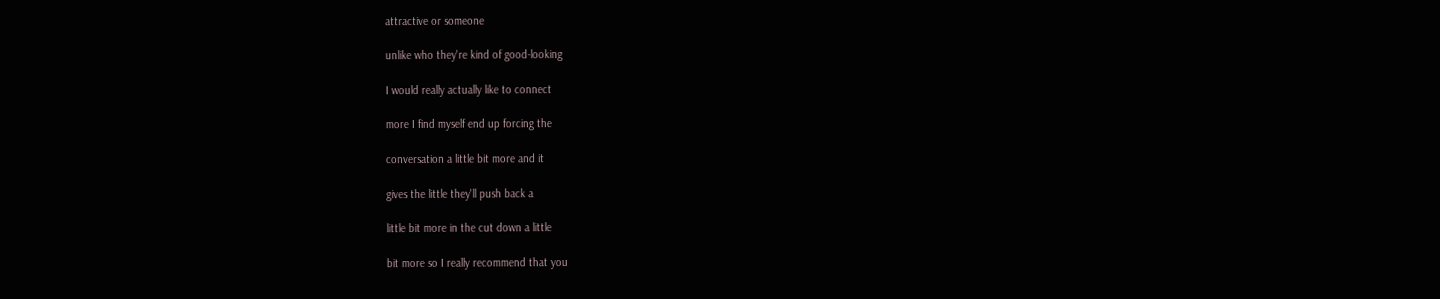attractive or someone

unlike who they're kind of good-looking

I would really actually like to connect

more I find myself end up forcing the

conversation a little bit more and it

gives the little they'll push back a

little bit more in the cut down a little

bit more so I really recommend that you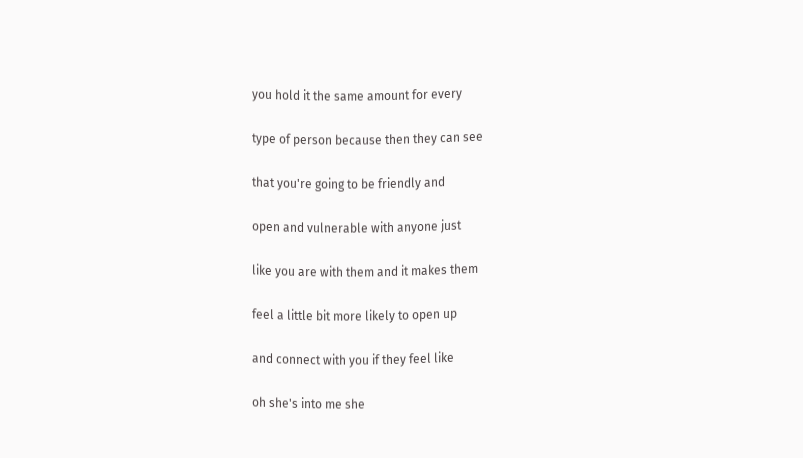you hold it the same amount for every

type of person because then they can see

that you're going to be friendly and

open and vulnerable with anyone just

like you are with them and it makes them

feel a little bit more likely to open up

and connect with you if they feel like

oh she's into me she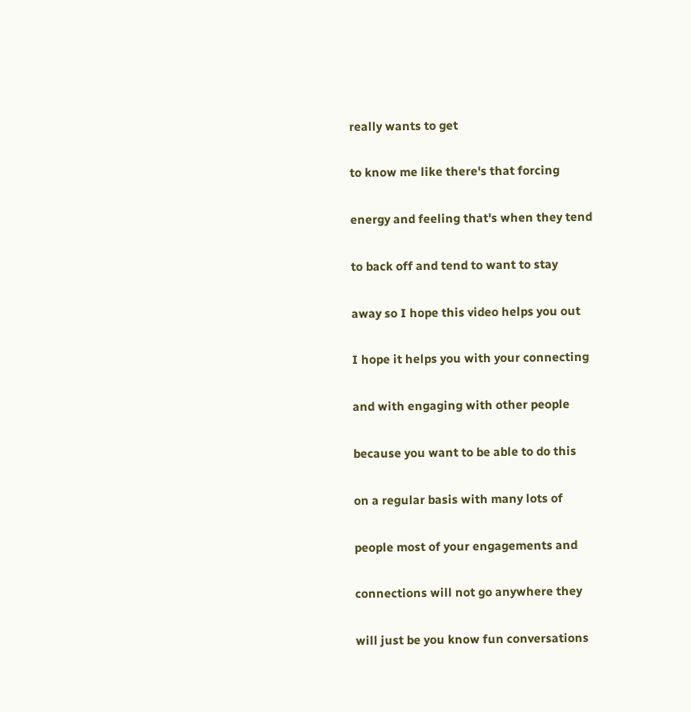really wants to get

to know me like there's that forcing

energy and feeling that's when they tend

to back off and tend to want to stay

away so I hope this video helps you out

I hope it helps you with your connecting

and with engaging with other people

because you want to be able to do this

on a regular basis with many lots of

people most of your engagements and

connections will not go anywhere they

will just be you know fun conversations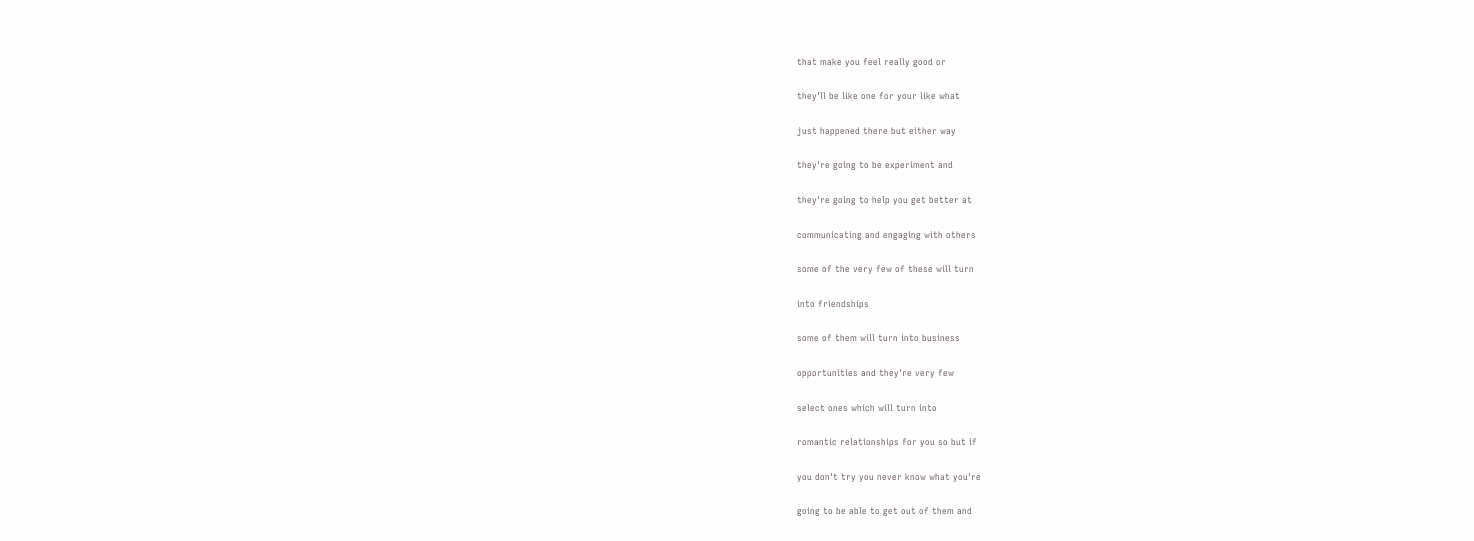that make you feel really good or

they'll be like one for your like what

just happened there but either way

they're going to be experiment and

they're going to help you get better at

communicating and engaging with others

some of the very few of these will turn

into friendships

some of them will turn into business

opportunities and they're very few

select ones which will turn into

romantic relationships for you so but if

you don't try you never know what you're

going to be able to get out of them and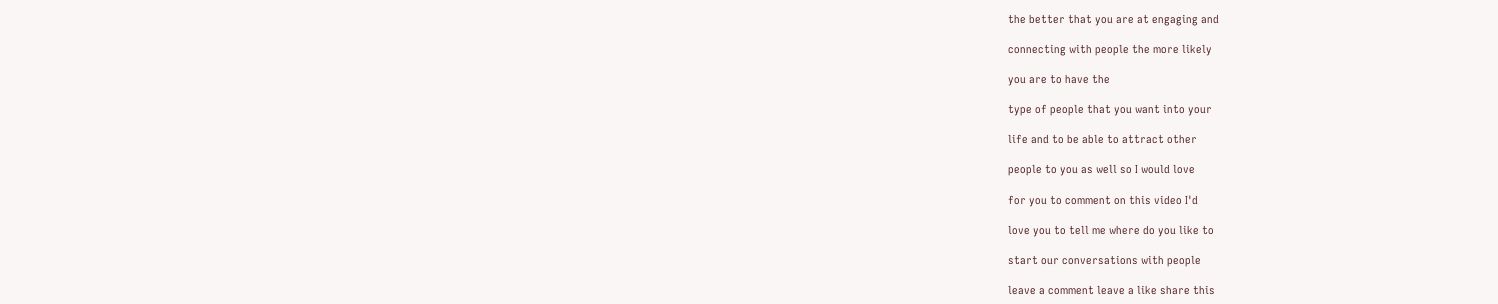the better that you are at engaging and

connecting with people the more likely

you are to have the

type of people that you want into your

life and to be able to attract other

people to you as well so I would love

for you to comment on this video I'd

love you to tell me where do you like to

start our conversations with people

leave a comment leave a like share this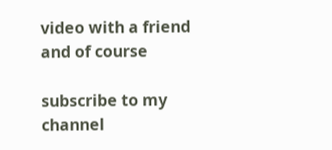video with a friend and of course

subscribe to my channel